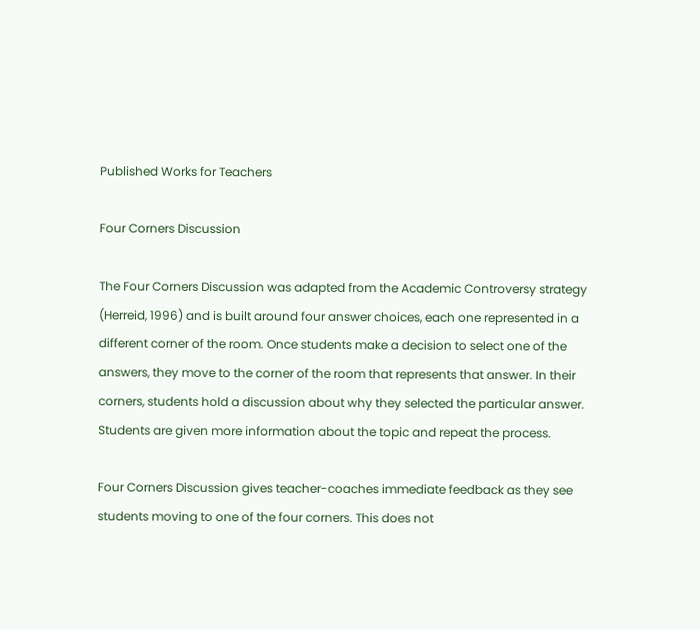Published Works for Teachers

Four Corners Discussion

The Four Corners Discussion was adapted from the Academic Controversy strategy (Herreid, 1996) and is built around four answer choices, each one represented in a different corner of the room. Once students make a decision to select one of the answers, they move to the corner of the room that represents that answer. In their corners, students hold a discussion about why they selected the particular answer. Students are given more information about the topic and repeat the process.

Four Corners Discussion gives teacher-coaches immediate feedback as they see students moving to one of the four corners. This does not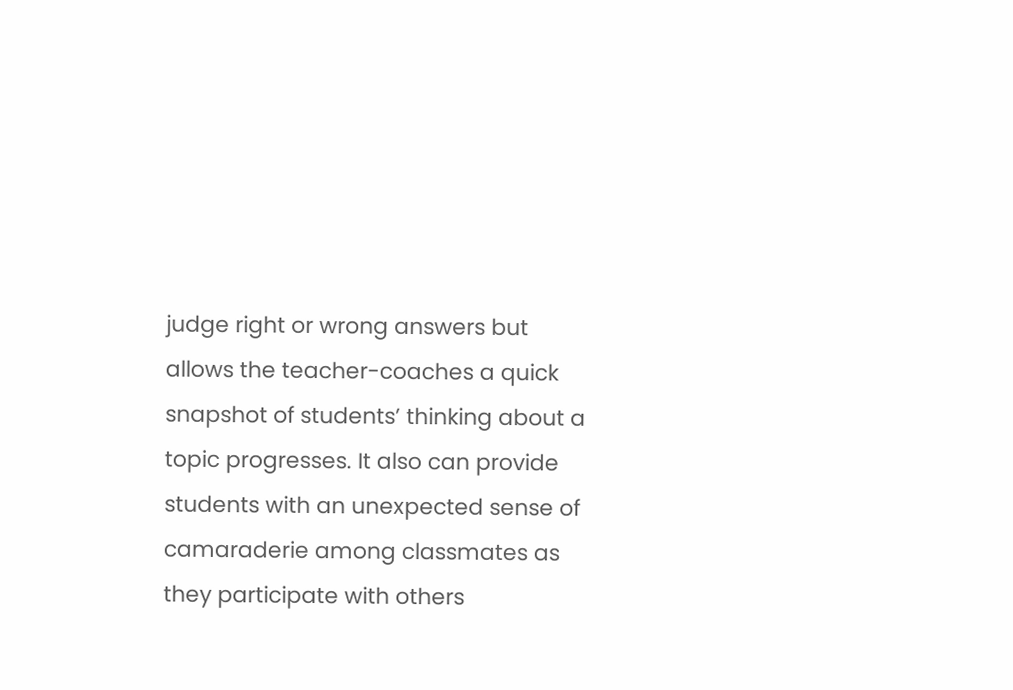judge right or wrong answers but allows the teacher-coaches a quick snapshot of students’ thinking about a topic progresses. It also can provide students with an unexpected sense of camaraderie among classmates as they participate with others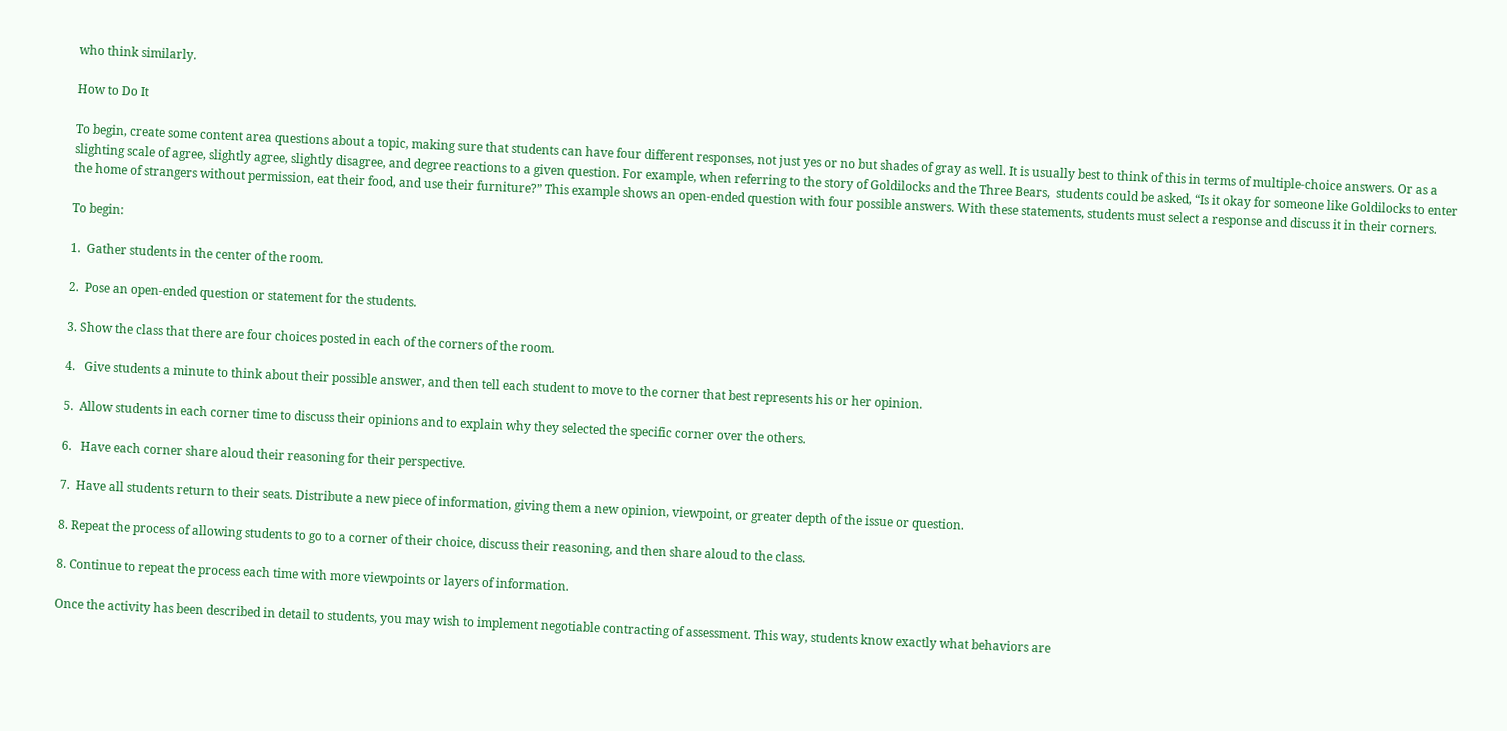who think similarly.

How to Do It

To begin, create some content area questions about a topic, making sure that students can have four different responses, not just yes or no but shades of gray as well. It is usually best to think of this in terms of multiple-choice answers. Or as a slighting scale of agree, slightly agree, slightly disagree, and degree reactions to a given question. For example, when referring to the story of Goldilocks and the Three Bears,  students could be asked, “Is it okay for someone like Goldilocks to enter the home of strangers without permission, eat their food, and use their furniture?” This example shows an open-ended question with four possible answers. With these statements, students must select a response and discuss it in their corners.

To begin:

1.  Gather students in the center of the room.

2.  Pose an open-ended question or statement for the students.

3. Show the class that there are four choices posted in each of the corners of the room.

4.   Give students a minute to think about their possible answer, and then tell each student to move to the corner that best represents his or her opinion.

5.  Allow students in each corner time to discuss their opinions and to explain why they selected the specific corner over the others.

6.   Have each corner share aloud their reasoning for their perspective.

7.  Have all students return to their seats. Distribute a new piece of information, giving them a new opinion, viewpoint, or greater depth of the issue or question.

8. Repeat the process of allowing students to go to a corner of their choice, discuss their reasoning, and then share aloud to the class.

8. Continue to repeat the process each time with more viewpoints or layers of information.

Once the activity has been described in detail to students, you may wish to implement negotiable contracting of assessment. This way, students know exactly what behaviors are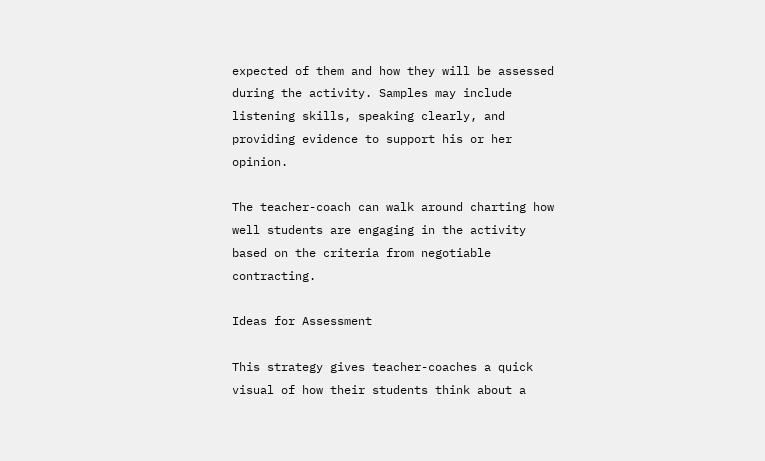expected of them and how they will be assessed during the activity. Samples may include listening skills, speaking clearly, and providing evidence to support his or her opinion.

The teacher-coach can walk around charting how well students are engaging in the activity based on the criteria from negotiable contracting.

Ideas for Assessment

This strategy gives teacher-coaches a quick visual of how their students think about a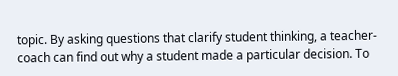topic. By asking questions that clarify student thinking, a teacher-coach can find out why a student made a particular decision. To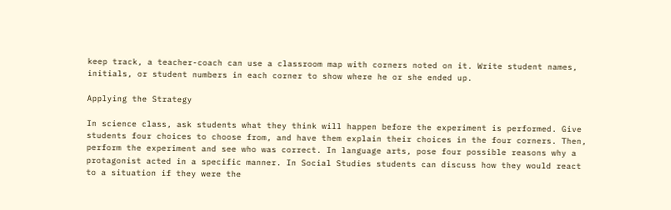keep track, a teacher-coach can use a classroom map with corners noted on it. Write student names, initials, or student numbers in each corner to show where he or she ended up.

Applying the Strategy

In science class, ask students what they think will happen before the experiment is performed. Give students four choices to choose from, and have them explain their choices in the four corners. Then, perform the experiment and see who was correct. In language arts, pose four possible reasons why a protagonist acted in a specific manner. In Social Studies students can discuss how they would react to a situation if they were the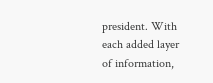president. With each added layer of information,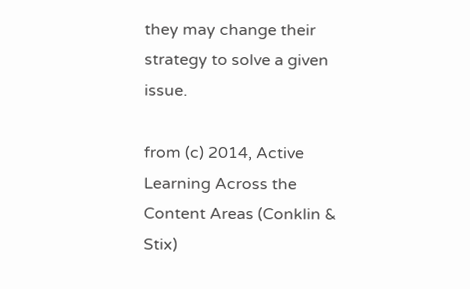they may change their strategy to solve a given issue.

from (c) 2014, Active Learning Across the Content Areas (Conklin & Stix)